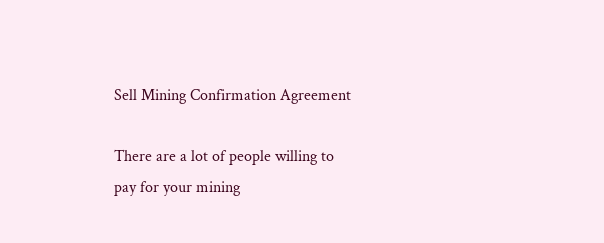Sell Mining Confirmation Agreement

There are a lot of people willing to pay for your mining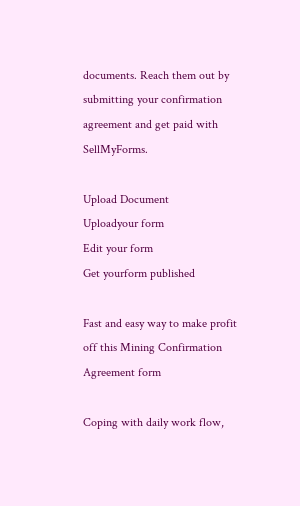documents. Reach them out by submitting your confirmation agreement and get paid with SellMyForms.

Upload Document
Uploadyour form
Edit your form
Get yourform published

Fast and easy way to make profit off this Mining Confirmation Agreement form

Coping with daily work flow,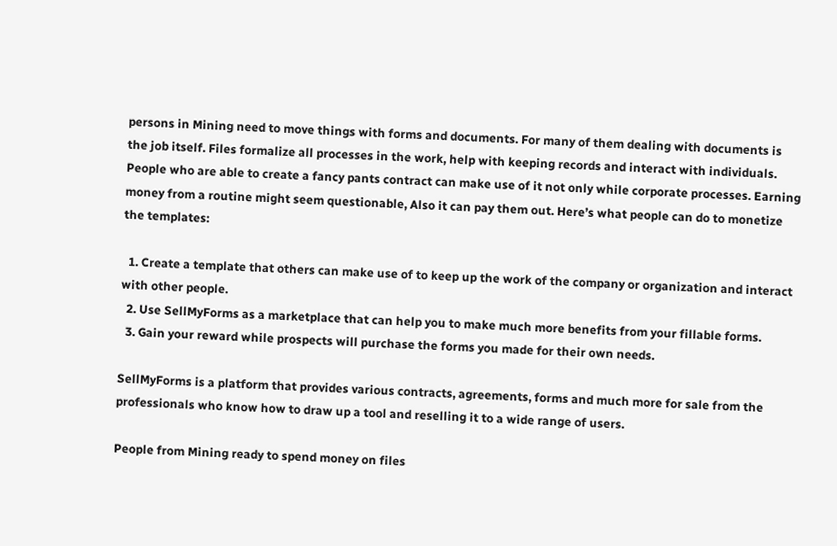persons in Mining need to move things with forms and documents. For many of them dealing with documents is the job itself. Files formalize all processes in the work, help with keeping records and interact with individuals. People who are able to create a fancy pants contract can make use of it not only while corporate processes. Earning money from a routine might seem questionable, Also it can pay them out. Here’s what people can do to monetize the templates:

  1. Create a template that others can make use of to keep up the work of the company or organization and interact with other people.
  2. Use SellMyForms as a marketplace that can help you to make much more benefits from your fillable forms.
  3. Gain your reward while prospects will purchase the forms you made for their own needs.

SellMyForms is a platform that provides various contracts, agreements, forms and much more for sale from the professionals who know how to draw up a tool and reselling it to a wide range of users.

People from Mining ready to spend money on files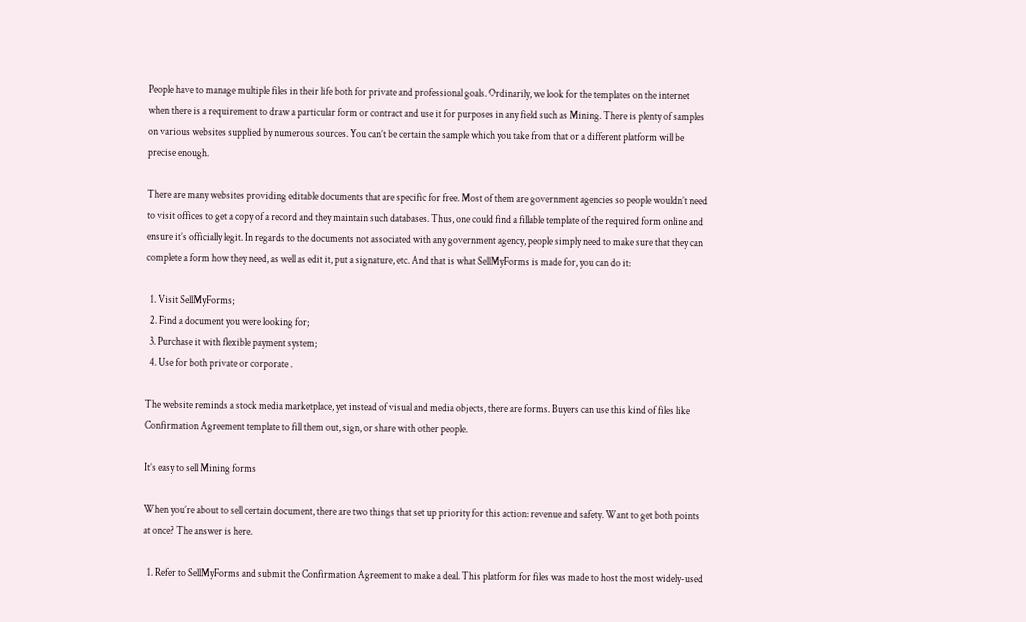People have to manage multiple files in their life both for private and professional goals. Ordinarily, we look for the templates on the internet when there is a requirement to draw a particular form or contract and use it for purposes in any field such as Mining. There is plenty of samples on various websites supplied by numerous sources. You can’t be certain the sample which you take from that or a different platform will be precise enough.

There are many websites providing editable documents that are specific for free. Most of them are government agencies so people wouldn’t need to visit offices to get a copy of a record and they maintain such databases. Thus, one could find a fillable template of the required form online and ensure it’s officially legit. In regards to the documents not associated with any government agency, people simply need to make sure that they can complete a form how they need, as well as edit it, put a signature, etc. And that is what SellMyForms is made for, you can do it:

  1. Visit SellMyForms;
  2. Find a document you were looking for;
  3. Purchase it with flexible payment system;
  4. Use for both private or corporate .

The website reminds a stock media marketplace, yet instead of visual and media objects, there are forms. Buyers can use this kind of files like Confirmation Agreement template to fill them out, sign, or share with other people.

It’s easy to sell Mining forms

When you’re about to sell certain document, there are two things that set up priority for this action: revenue and safety. Want to get both points at once? The answer is here.

  1. Refer to SellMyForms and submit the Confirmation Agreement to make a deal. This platform for files was made to host the most widely-used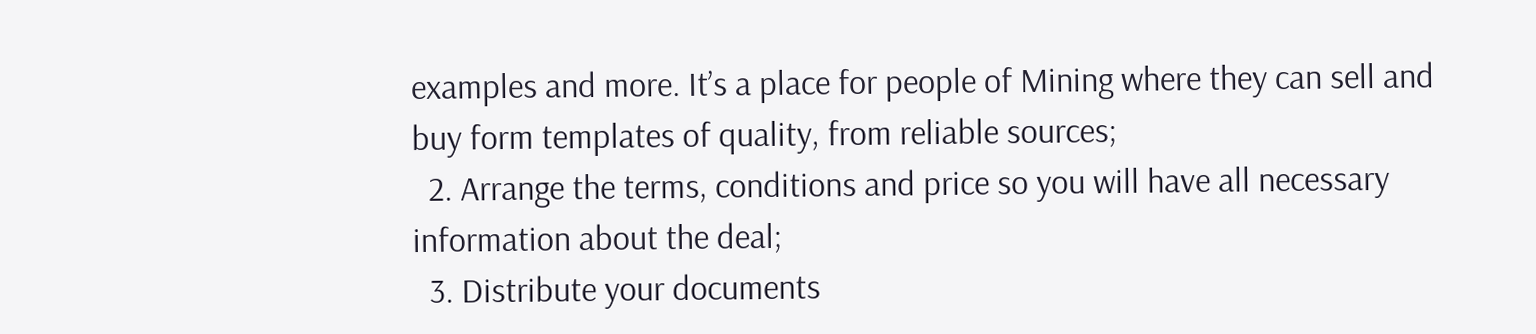examples and more. It’s a place for people of Mining where they can sell and buy form templates of quality, from reliable sources;
  2. Arrange the terms, conditions and price so you will have all necessary information about the deal;
  3. Distribute your documents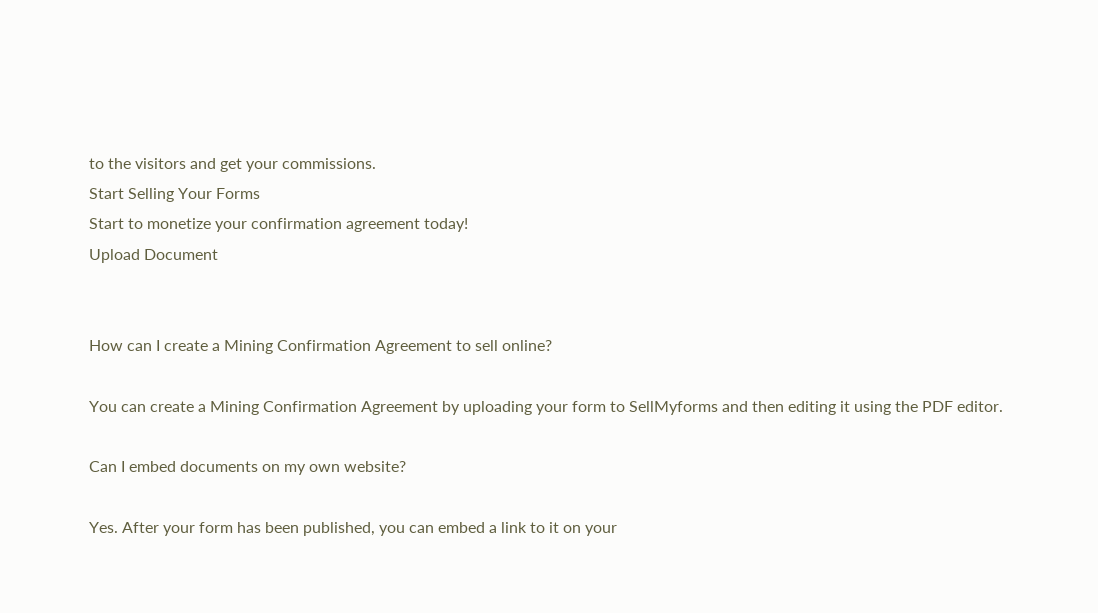to the visitors and get your commissions.
Start Selling Your Forms
Start to monetize your confirmation agreement today!
Upload Document


How can I create a Mining Confirmation Agreement to sell online?

You can create a Mining Confirmation Agreement by uploading your form to SellMyforms and then editing it using the PDF editor.

Can I embed documents on my own website?

Yes. After your form has been published, you can embed a link to it on your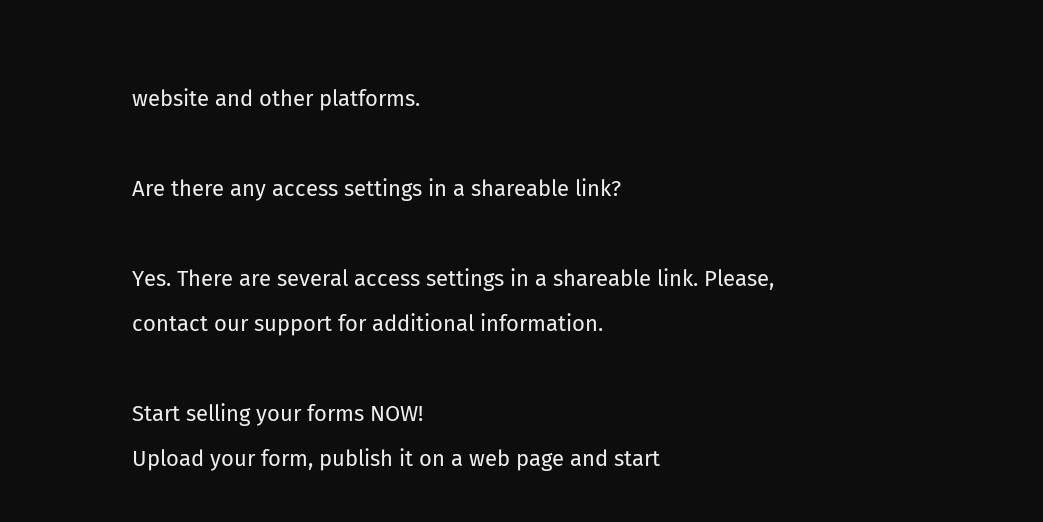website and other platforms.

Are there any access settings in a shareable link?

Yes. There are several access settings in a shareable link. Please, contact our support for additional information.

Start selling your forms NOW!
Upload your form, publish it on a web page and start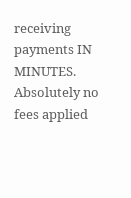receiving payments IN MINUTES. Absolutely no fees applied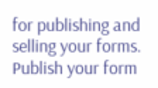for publishing and selling your forms.
Publish your form